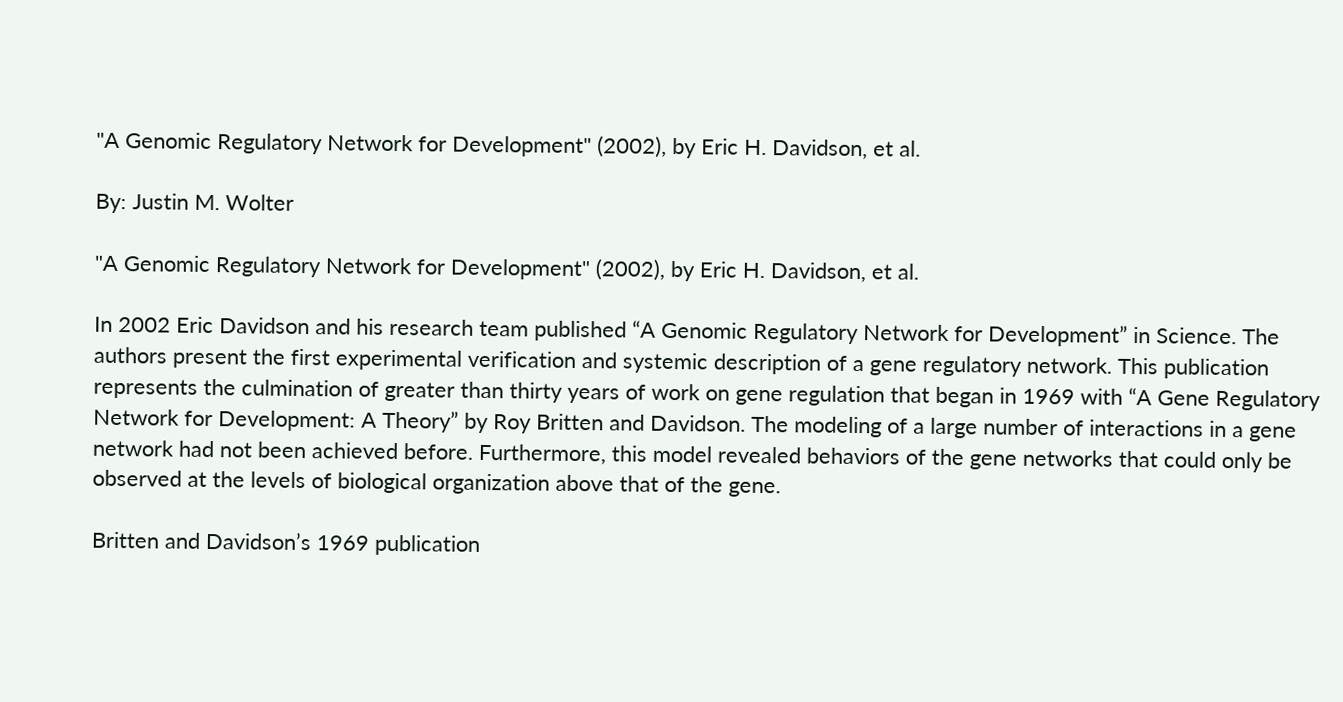"A Genomic Regulatory Network for Development" (2002), by Eric H. Davidson, et al.

By: Justin M. Wolter

"A Genomic Regulatory Network for Development" (2002), by Eric H. Davidson, et al.

In 2002 Eric Davidson and his research team published “A Genomic Regulatory Network for Development” in Science. The authors present the first experimental verification and systemic description of a gene regulatory network. This publication represents the culmination of greater than thirty years of work on gene regulation that began in 1969 with “A Gene Regulatory Network for Development: A Theory” by Roy Britten and Davidson. The modeling of a large number of interactions in a gene network had not been achieved before. Furthermore, this model revealed behaviors of the gene networks that could only be observed at the levels of biological organization above that of the gene.

Britten and Davidson’s 1969 publication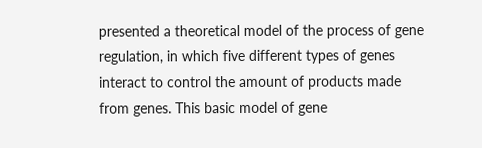presented a theoretical model of the process of gene regulation, in which five different types of genes interact to control the amount of products made from genes. This basic model of gene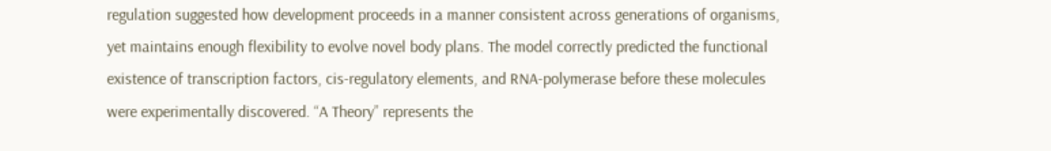regulation suggested how development proceeds in a manner consistent across generations of organisms, yet maintains enough flexibility to evolve novel body plans. The model correctly predicted the functional existence of transcription factors, cis-regulatory elements, and RNA-polymerase before these molecules were experimentally discovered. “A Theory” represents the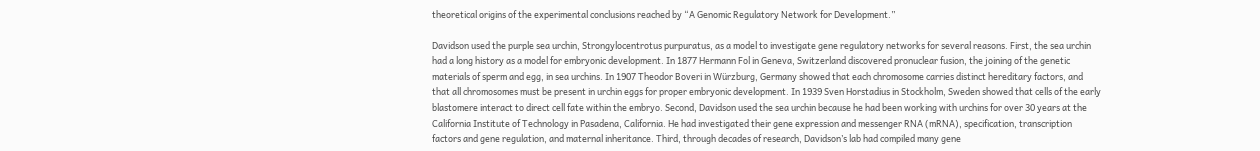theoretical origins of the experimental conclusions reached by “A Genomic Regulatory Network for Development.”

Davidson used the purple sea urchin, Strongylocentrotus purpuratus, as a model to investigate gene regulatory networks for several reasons. First, the sea urchin had a long history as a model for embryonic development. In 1877 Hermann Fol in Geneva, Switzerland discovered pronuclear fusion, the joining of the genetic materials of sperm and egg, in sea urchins. In 1907 Theodor Boveri in Würzburg, Germany showed that each chromosome carries distinct hereditary factors, and that all chromosomes must be present in urchin eggs for proper embryonic development. In 1939 Sven Horstadius in Stockholm, Sweden showed that cells of the early blastomere interact to direct cell fate within the embryo. Second, Davidson used the sea urchin because he had been working with urchins for over 30 years at the California Institute of Technology in Pasadena, California. He had investigated their gene expression and messenger RNA (mRNA), specification, transcription factors and gene regulation, and maternal inheritance. Third, through decades of research, Davidson’s lab had compiled many gene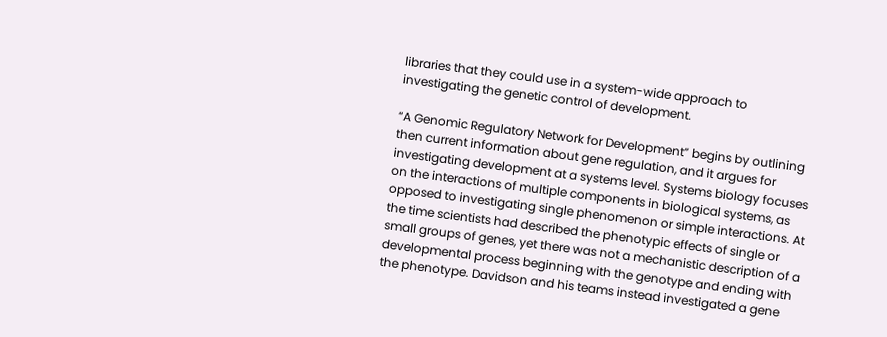libraries that they could use in a system-wide approach to investigating the genetic control of development.

“A Genomic Regulatory Network for Development” begins by outlining then current information about gene regulation, and it argues for investigating development at a systems level. Systems biology focuses on the interactions of multiple components in biological systems, as opposed to investigating single phenomenon or simple interactions. At the time scientists had described the phenotypic effects of single or small groups of genes, yet there was not a mechanistic description of a developmental process beginning with the genotype and ending with the phenotype. Davidson and his teams instead investigated a gene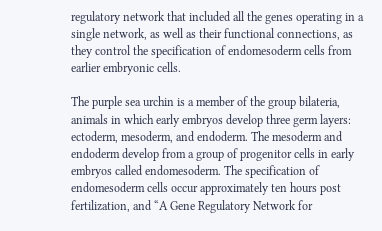regulatory network that included all the genes operating in a single network, as well as their functional connections, as they control the specification of endomesoderm cells from earlier embryonic cells.

The purple sea urchin is a member of the group bilateria, animals in which early embryos develop three germ layers: ectoderm, mesoderm, and endoderm. The mesoderm and endoderm develop from a group of progenitor cells in early embryos called endomesoderm. The specification of endomesoderm cells occur approximately ten hours post fertilization, and “A Gene Regulatory Network for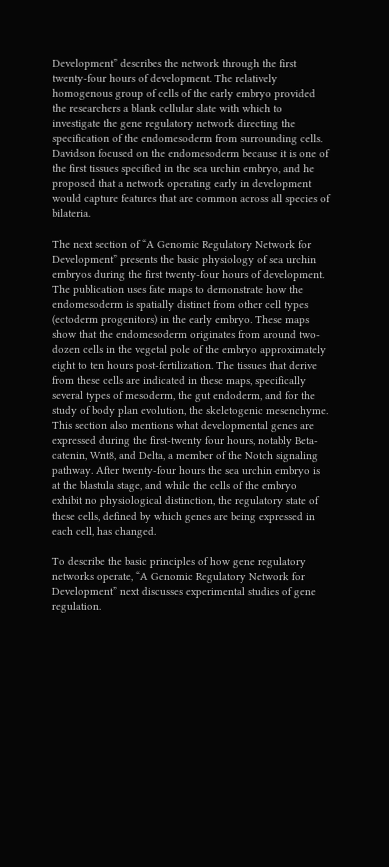Development” describes the network through the first twenty-four hours of development. The relatively homogenous group of cells of the early embryo provided the researchers a blank cellular slate with which to investigate the gene regulatory network directing the specification of the endomesoderm from surrounding cells. Davidson focused on the endomesoderm because it is one of the first tissues specified in the sea urchin embryo, and he proposed that a network operating early in development would capture features that are common across all species of bilateria.

The next section of “A Genomic Regulatory Network for Development” presents the basic physiology of sea urchin embryos during the first twenty-four hours of development. The publication uses fate maps to demonstrate how the endomesoderm is spatially distinct from other cell types (ectoderm progenitors) in the early embryo. These maps show that the endomesoderm originates from around two-dozen cells in the vegetal pole of the embryo approximately eight to ten hours post-fertilization. The tissues that derive from these cells are indicated in these maps, specifically several types of mesoderm, the gut endoderm, and for the study of body plan evolution, the skeletogenic mesenchyme. This section also mentions what developmental genes are expressed during the first-twenty four hours, notably Beta-catenin, Wnt8, and Delta, a member of the Notch signaling pathway. After twenty-four hours the sea urchin embryo is at the blastula stage, and while the cells of the embryo exhibit no physiological distinction, the regulatory state of these cells, defined by which genes are being expressed in each cell, has changed.

To describe the basic principles of how gene regulatory networks operate, “A Genomic Regulatory Network for Development” next discusses experimental studies of gene regulation.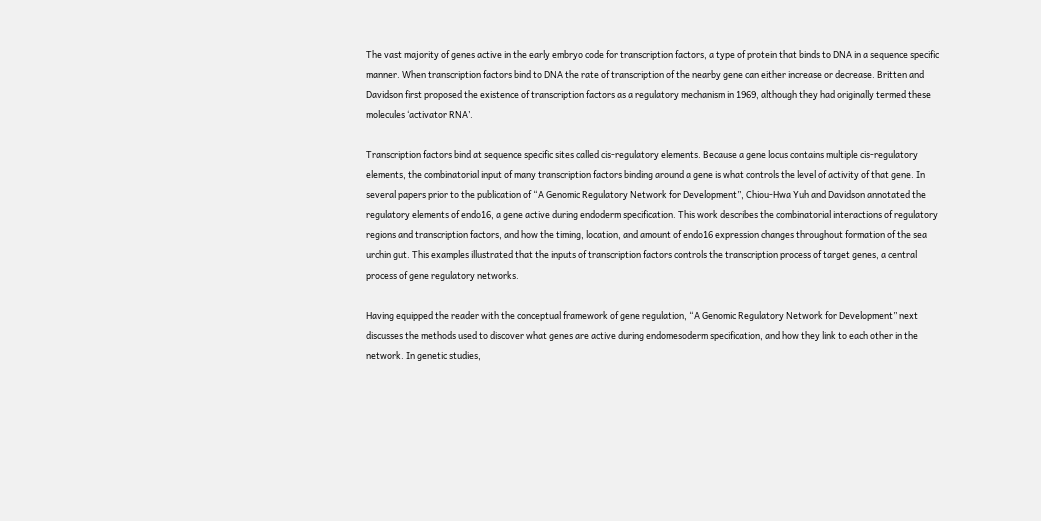The vast majority of genes active in the early embryo code for transcription factors, a type of protein that binds to DNA in a sequence specific manner. When transcription factors bind to DNA the rate of transcription of the nearby gene can either increase or decrease. Britten and Davidson first proposed the existence of transcription factors as a regulatory mechanism in 1969, although they had originally termed these molecules ‘activator RNA’.

Transcription factors bind at sequence specific sites called cis-regulatory elements. Because a gene locus contains multiple cis-regulatory elements, the combinatorial input of many transcription factors binding around a gene is what controls the level of activity of that gene. In several papers prior to the publication of “A Genomic Regulatory Network for Development”, Chiou-Hwa Yuh and Davidson annotated the regulatory elements of endo16, a gene active during endoderm specification. This work describes the combinatorial interactions of regulatory regions and transcription factors, and how the timing, location, and amount of endo16 expression changes throughout formation of the sea urchin gut. This examples illustrated that the inputs of transcription factors controls the transcription process of target genes, a central process of gene regulatory networks.

Having equipped the reader with the conceptual framework of gene regulation, “A Genomic Regulatory Network for Development” next discusses the methods used to discover what genes are active during endomesoderm specification, and how they link to each other in the network. In genetic studies,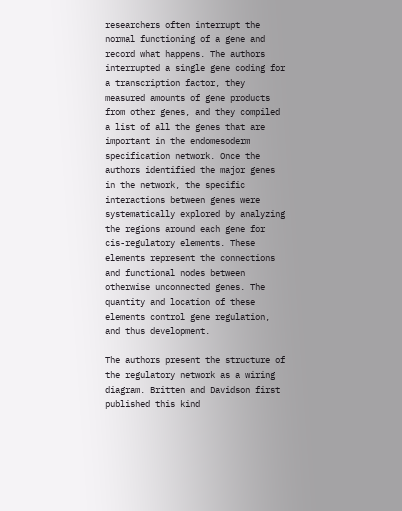researchers often interrupt the normal functioning of a gene and record what happens. The authors interrupted a single gene coding for a transcription factor, they measured amounts of gene products from other genes, and they compiled a list of all the genes that are important in the endomesoderm specification network. Once the authors identified the major genes in the network, the specific interactions between genes were systematically explored by analyzing the regions around each gene for cis-regulatory elements. These elements represent the connections and functional nodes between otherwise unconnected genes. The quantity and location of these elements control gene regulation, and thus development.

The authors present the structure of the regulatory network as a wiring diagram. Britten and Davidson first published this kind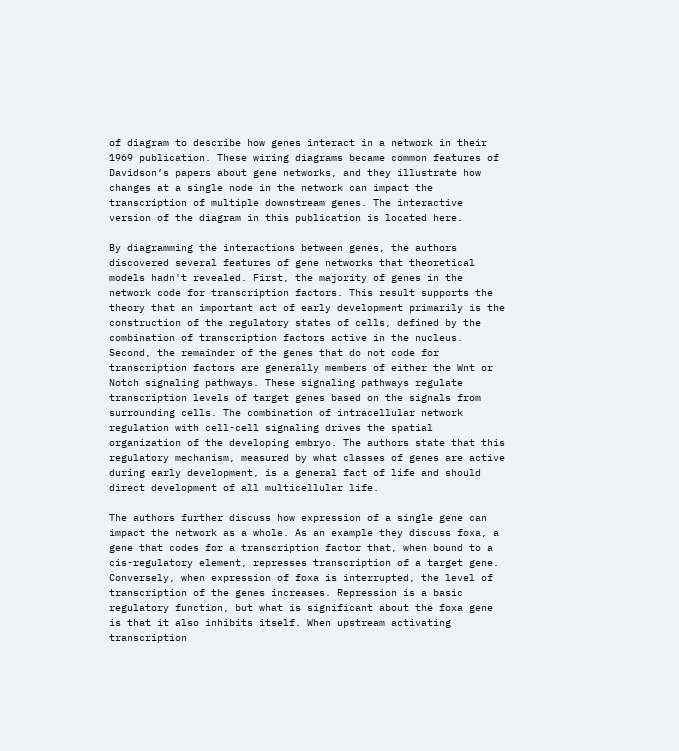of diagram to describe how genes interact in a network in their 1969 publication. These wiring diagrams became common features of Davidson’s papers about gene networks, and they illustrate how changes at a single node in the network can impact the transcription of multiple downstream genes. The interactive version of the diagram in this publication is located here.

By diagramming the interactions between genes, the authors discovered several features of gene networks that theoretical models hadn't revealed. First, the majority of genes in the network code for transcription factors. This result supports the theory that an important act of early development primarily is the construction of the regulatory states of cells, defined by the combination of transcription factors active in the nucleus. Second, the remainder of the genes that do not code for transcription factors are generally members of either the Wnt or Notch signaling pathways. These signaling pathways regulate transcription levels of target genes based on the signals from surrounding cells. The combination of intracellular network regulation with cell-cell signaling drives the spatial organization of the developing embryo. The authors state that this regulatory mechanism, measured by what classes of genes are active during early development, is a general fact of life and should direct development of all multicellular life.

The authors further discuss how expression of a single gene can impact the network as a whole. As an example they discuss foxa, a gene that codes for a transcription factor that, when bound to a cis-regulatory element, represses transcription of a target gene. Conversely, when expression of foxa is interrupted, the level of transcription of the genes increases. Repression is a basic regulatory function, but what is significant about the foxa gene is that it also inhibits itself. When upstream activating transcription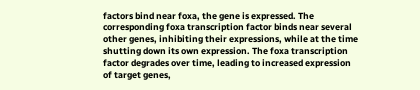factors bind near foxa, the gene is expressed. The corresponding foxa transcription factor binds near several other genes, inhibiting their expressions, while at the time shutting down its own expression. The foxa transcription factor degrades over time, leading to increased expression of target genes,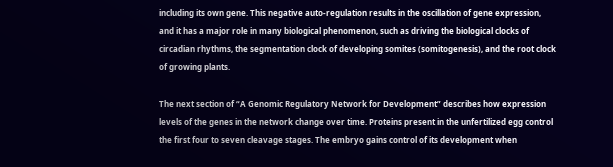including its own gene. This negative auto-regulation results in the oscillation of gene expression, and it has a major role in many biological phenomenon, such as driving the biological clocks of circadian rhythms, the segmentation clock of developing somites (somitogenesis), and the root clock of growing plants.

The next section of “A Genomic Regulatory Network for Development” describes how expression levels of the genes in the network change over time. Proteins present in the unfertilized egg control the first four to seven cleavage stages. The embryo gains control of its development when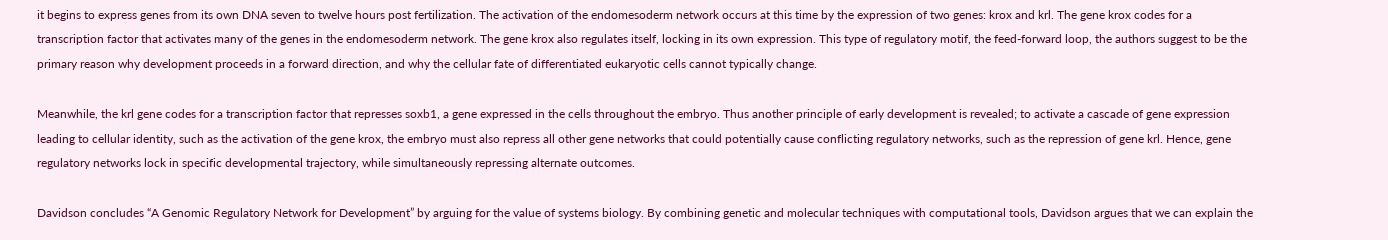it begins to express genes from its own DNA seven to twelve hours post fertilization. The activation of the endomesoderm network occurs at this time by the expression of two genes: krox and krl. The gene krox codes for a transcription factor that activates many of the genes in the endomesoderm network. The gene krox also regulates itself, locking in its own expression. This type of regulatory motif, the feed-forward loop, the authors suggest to be the primary reason why development proceeds in a forward direction, and why the cellular fate of differentiated eukaryotic cells cannot typically change.

Meanwhile, the krl gene codes for a transcription factor that represses soxb1, a gene expressed in the cells throughout the embryo. Thus another principle of early development is revealed; to activate a cascade of gene expression leading to cellular identity, such as the activation of the gene krox, the embryo must also repress all other gene networks that could potentially cause conflicting regulatory networks, such as the repression of gene krl. Hence, gene regulatory networks lock in specific developmental trajectory, while simultaneously repressing alternate outcomes.

Davidson concludes “A Genomic Regulatory Network for Development” by arguing for the value of systems biology. By combining genetic and molecular techniques with computational tools, Davidson argues that we can explain the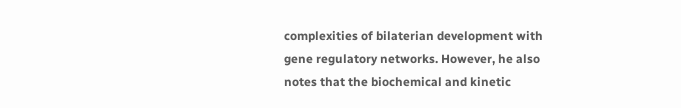complexities of bilaterian development with gene regulatory networks. However, he also notes that the biochemical and kinetic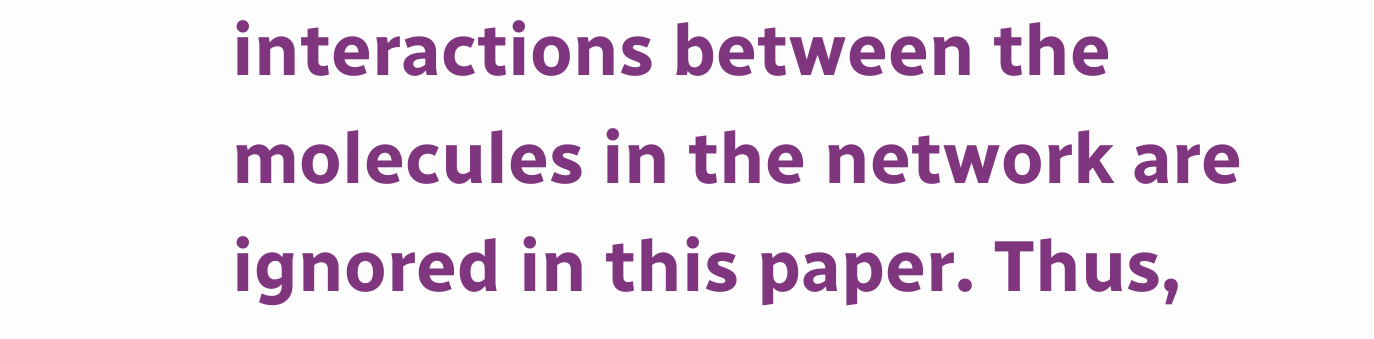interactions between the molecules in the network are ignored in this paper. Thus,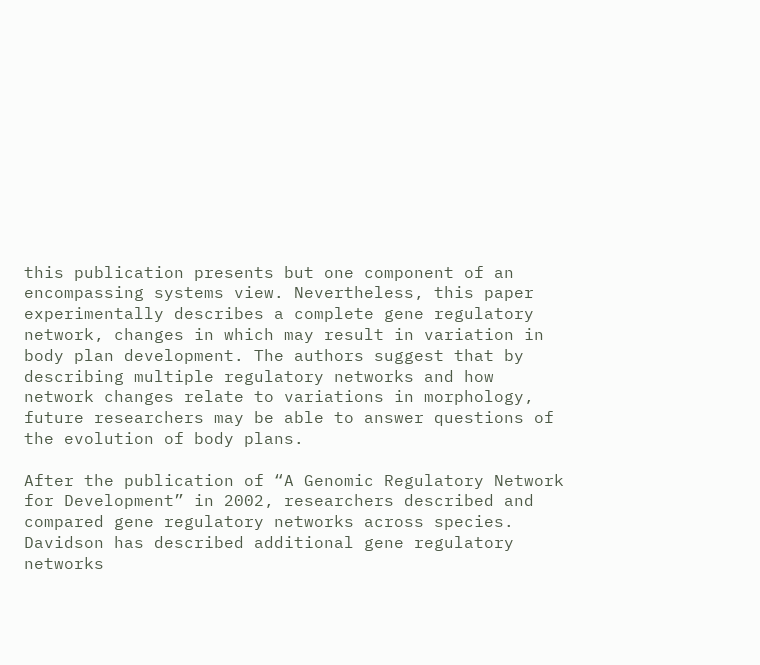this publication presents but one component of an encompassing systems view. Nevertheless, this paper experimentally describes a complete gene regulatory network, changes in which may result in variation in body plan development. The authors suggest that by describing multiple regulatory networks and how network changes relate to variations in morphology, future researchers may be able to answer questions of the evolution of body plans.

After the publication of “A Genomic Regulatory Network for Development” in 2002, researchers described and compared gene regulatory networks across species. Davidson has described additional gene regulatory networks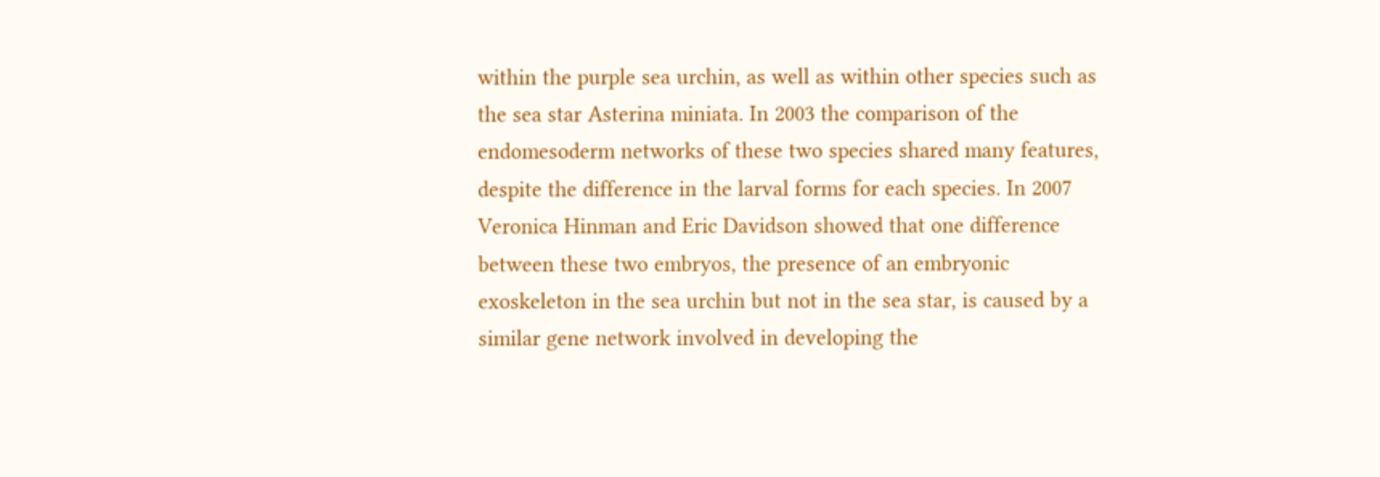within the purple sea urchin, as well as within other species such as the sea star Asterina miniata. In 2003 the comparison of the endomesoderm networks of these two species shared many features, despite the difference in the larval forms for each species. In 2007 Veronica Hinman and Eric Davidson showed that one difference between these two embryos, the presence of an embryonic exoskeleton in the sea urchin but not in the sea star, is caused by a similar gene network involved in developing the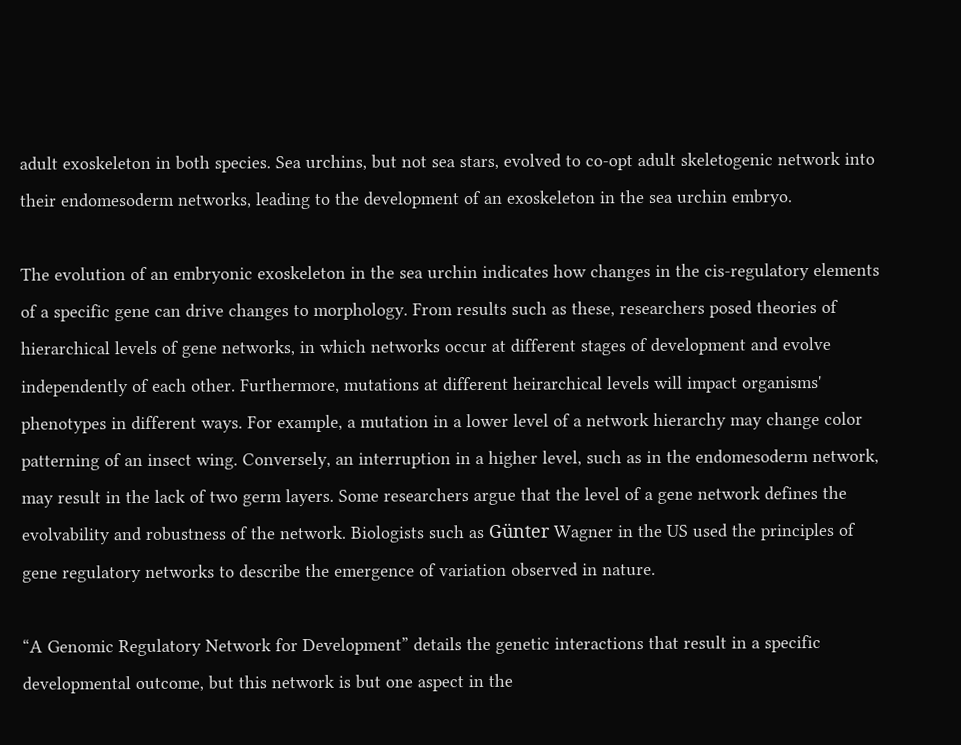adult exoskeleton in both species. Sea urchins, but not sea stars, evolved to co-opt adult skeletogenic network into their endomesoderm networks, leading to the development of an exoskeleton in the sea urchin embryo.

The evolution of an embryonic exoskeleton in the sea urchin indicates how changes in the cis-regulatory elements of a specific gene can drive changes to morphology. From results such as these, researchers posed theories of hierarchical levels of gene networks, in which networks occur at different stages of development and evolve independently of each other. Furthermore, mutations at different heirarchical levels will impact organisms' phenotypes in different ways. For example, a mutation in a lower level of a network hierarchy may change color patterning of an insect wing. Conversely, an interruption in a higher level, such as in the endomesoderm network, may result in the lack of two germ layers. Some researchers argue that the level of a gene network defines the evolvability and robustness of the network. Biologists such as Günter Wagner in the US used the principles of gene regulatory networks to describe the emergence of variation observed in nature.

“A Genomic Regulatory Network for Development” details the genetic interactions that result in a specific developmental outcome, but this network is but one aspect in the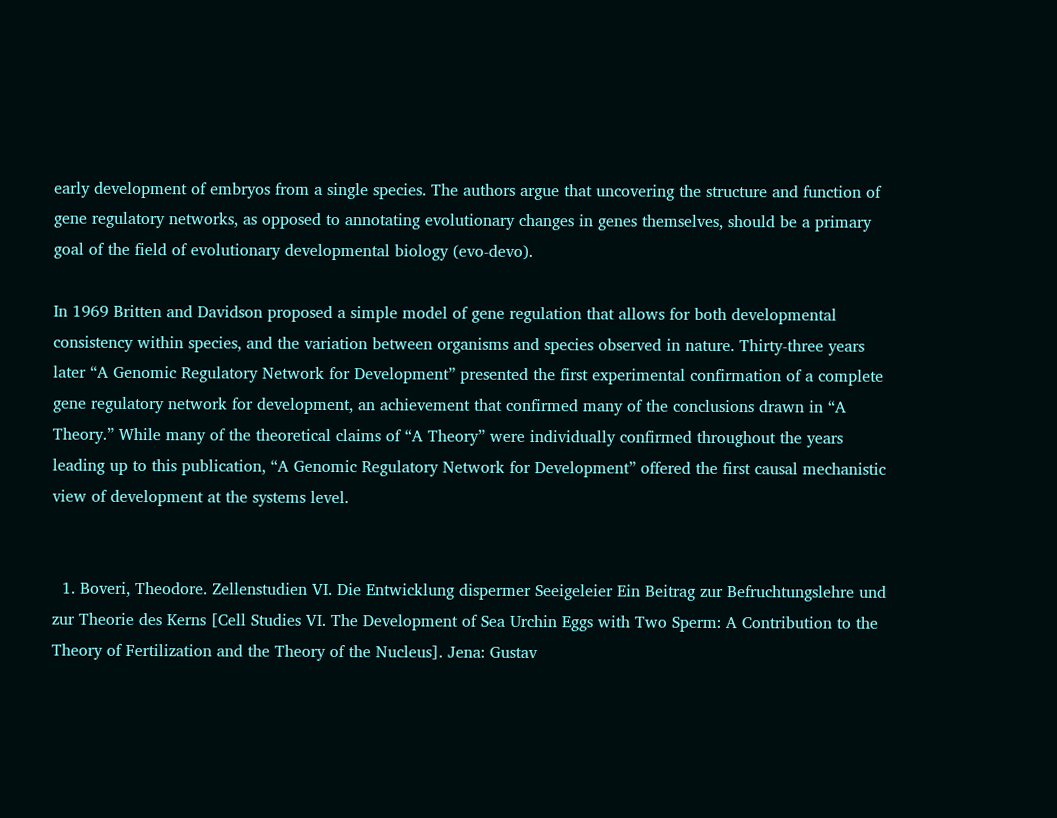early development of embryos from a single species. The authors argue that uncovering the structure and function of gene regulatory networks, as opposed to annotating evolutionary changes in genes themselves, should be a primary goal of the field of evolutionary developmental biology (evo-devo).

In 1969 Britten and Davidson proposed a simple model of gene regulation that allows for both developmental consistency within species, and the variation between organisms and species observed in nature. Thirty-three years later “A Genomic Regulatory Network for Development” presented the first experimental confirmation of a complete gene regulatory network for development, an achievement that confirmed many of the conclusions drawn in “A Theory.” While many of the theoretical claims of “A Theory” were individually confirmed throughout the years leading up to this publication, “A Genomic Regulatory Network for Development” offered the first causal mechanistic view of development at the systems level.


  1. Boveri, Theodore. Zellenstudien VI. Die Entwicklung dispermer Seeigeleier Ein Beitrag zur Befruchtungslehre und zur Theorie des Kerns [Cell Studies VI. The Development of Sea Urchin Eggs with Two Sperm: A Contribution to the Theory of Fertilization and the Theory of the Nucleus]. Jena: Gustav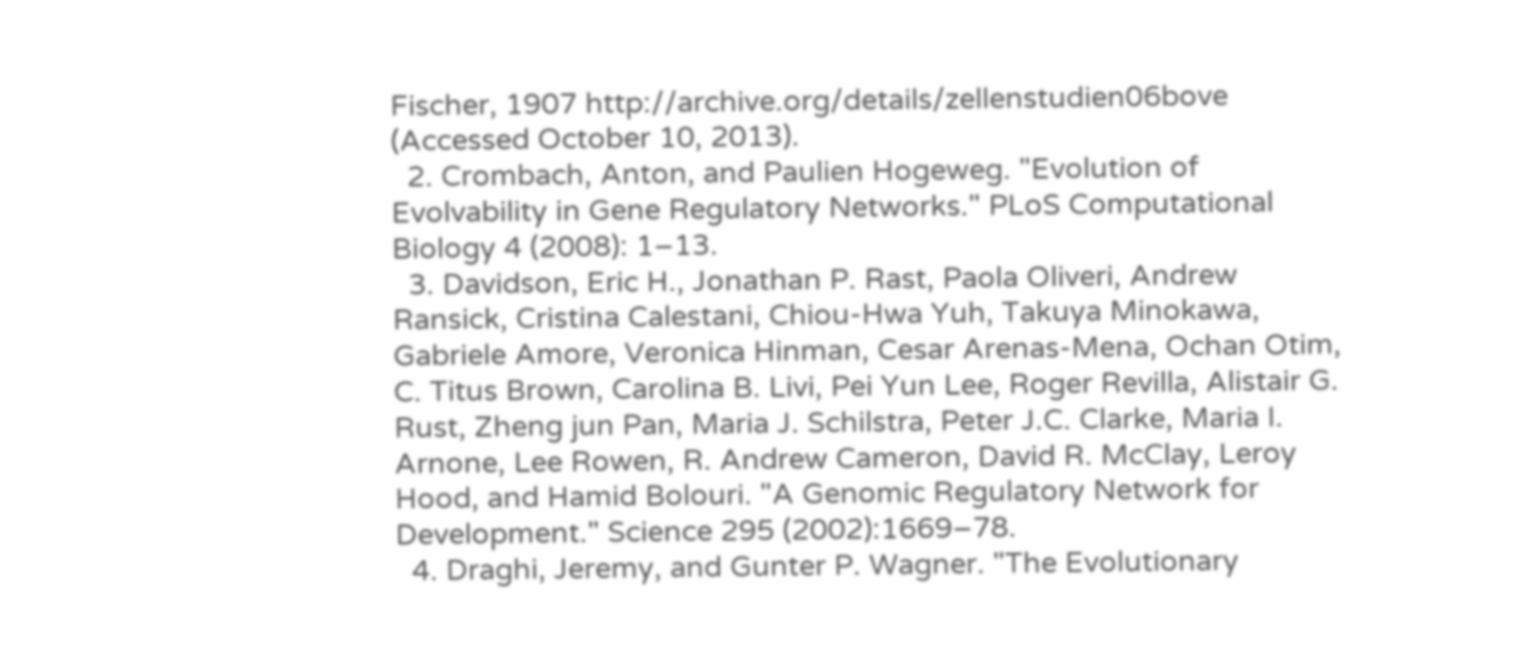Fischer, 1907 http://archive.org/details/zellenstudien06bove (Accessed October 10, 2013).
  2. Crombach, Anton, and Paulien Hogeweg. "Evolution of Evolvability in Gene Regulatory Networks." PLoS Computational Biology 4 (2008): 1–13.
  3. Davidson, Eric H., Jonathan P. Rast, Paola Oliveri, Andrew Ransick, Cristina Calestani, Chiou-Hwa Yuh, Takuya Minokawa, Gabriele Amore, Veronica Hinman, Cesar Arenas-Mena, Ochan Otim, C. Titus Brown, Carolina B. Livi, Pei Yun Lee, Roger Revilla, Alistair G. Rust, Zheng jun Pan, Maria J. Schilstra, Peter J.C. Clarke, Maria I. Arnone, Lee Rowen, R. Andrew Cameron, David R. McClay, Leroy Hood, and Hamid Bolouri. "A Genomic Regulatory Network for Development." Science 295 (2002):1669–78.
  4. Draghi, Jeremy, and Gunter P. Wagner. "The Evolutionary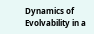Dynamics of Evolvability in a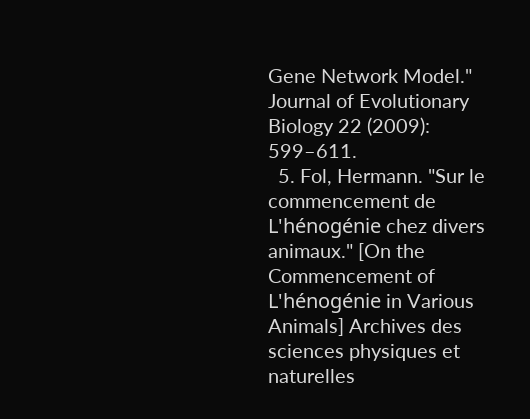Gene Network Model." Journal of Evolutionary Biology 22 (2009): 599–611.
  5. Fol, Hermann. "Sur le commencement de L'hénogénie chez divers animaux." [On the Commencement of L'hénogénie in Various Animals] Archives des sciences physiques et naturelles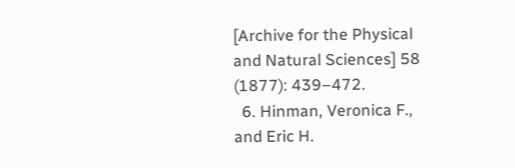[Archive for the Physical and Natural Sciences] 58 (1877): 439–472.
  6. Hinman, Veronica F., and Eric H.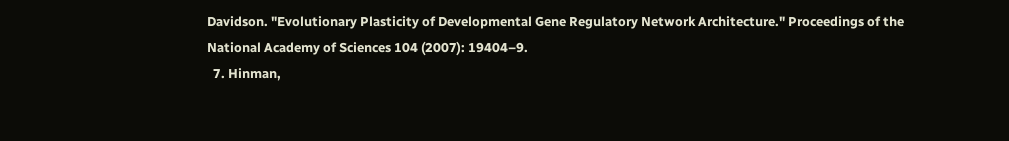Davidson. "Evolutionary Plasticity of Developmental Gene Regulatory Network Architecture." Proceedings of the National Academy of Sciences 104 (2007): 19404–9.
  7. Hinman,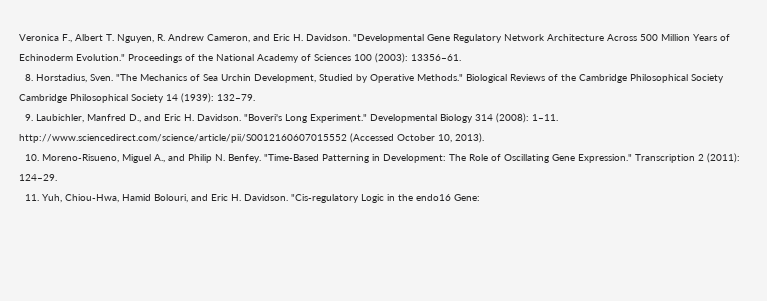Veronica F., Albert T. Nguyen, R. Andrew Cameron, and Eric H. Davidson. "Developmental Gene Regulatory Network Architecture Across 500 Million Years of Echinoderm Evolution." Proceedings of the National Academy of Sciences 100 (2003): 13356–61.
  8. Horstadius, Sven. "The Mechanics of Sea Urchin Development, Studied by Operative Methods." Biological Reviews of the Cambridge Philosophical Society Cambridge Philosophical Society 14 (1939): 132–79.
  9. Laubichler, Manfred D., and Eric H. Davidson. "Boveri's Long Experiment." Developmental Biology 314 (2008): 1–11. http://www.sciencedirect.com/science/article/pii/S0012160607015552 (Accessed October 10, 2013).
  10. Moreno-Risueno, Miguel A., and Philip N. Benfey. "Time-Based Patterning in Development: The Role of Oscillating Gene Expression." Transcription 2 (2011): 124–29.
  11. Yuh, Chiou-Hwa, Hamid Bolouri, and Eric H. Davidson. "Cis-regulatory Logic in the endo16 Gene: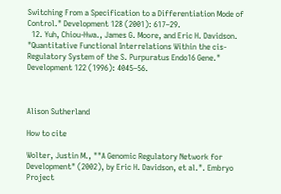Switching From a Specification to a Differentiation Mode of Control." Development 128 (2001): 617–29.
  12. Yuh, Chiou-Hwa., James G. Moore, and Eric H. Davidson. "Quantitative Functional Interrelations Within the cis-Regulatory System of the S. Purpuratus Endo16 Gene." Development 122 (1996): 4045–56.



Alison Sutherland

How to cite

Wolter, Justin M., ""A Genomic Regulatory Network for Development" (2002), by Eric H. Davidson, et al.". Embryo Project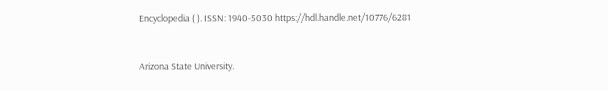Encyclopedia ( ). ISSN: 1940-5030 https://hdl.handle.net/10776/6281


Arizona State University.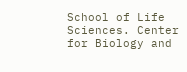School of Life Sciences. Center for Biology and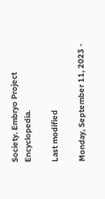Society. Embryo Project Encyclopedia.

Last modified

Monday, September 11, 2023 -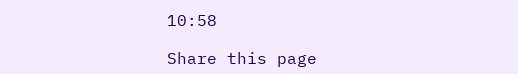10:58

Share this page